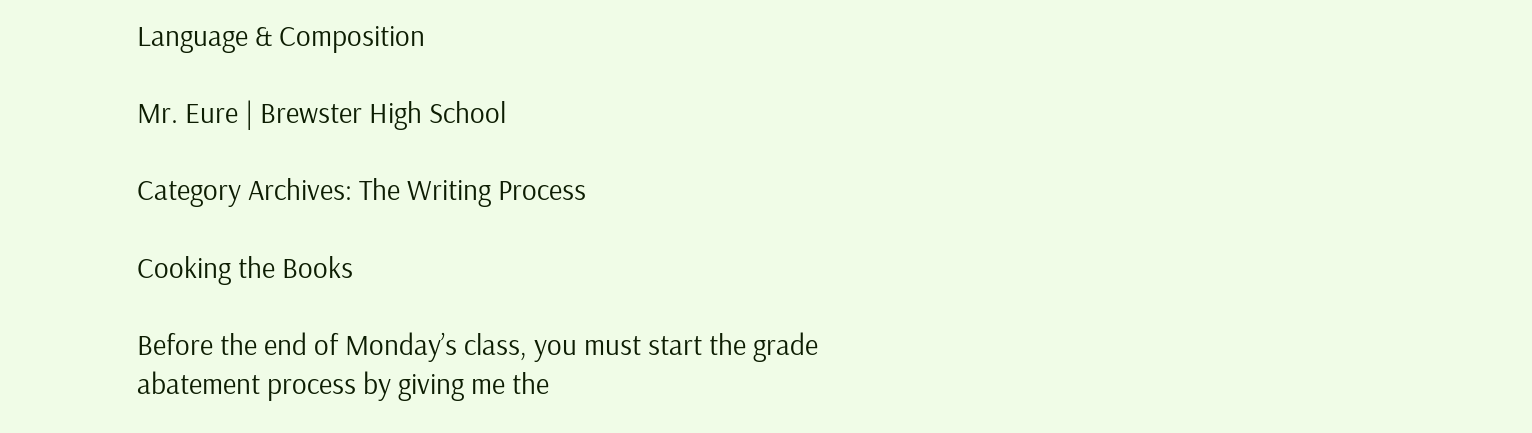Language & Composition

Mr. Eure | Brewster High School

Category Archives: The Writing Process

Cooking the Books

Before the end of Monday’s class, you must start the grade abatement process by giving me the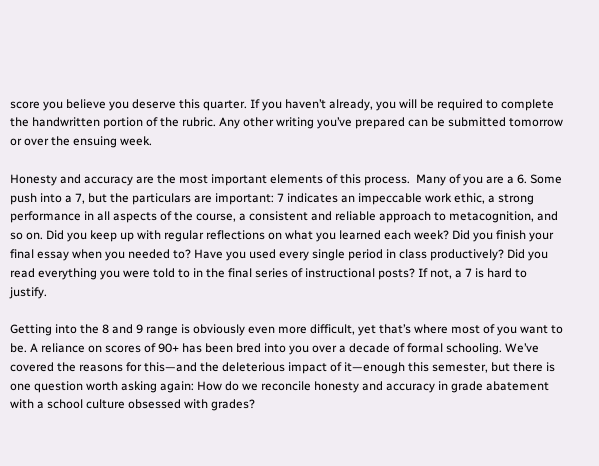score you believe you deserve this quarter. If you haven’t already, you will be required to complete the handwritten portion of the rubric. Any other writing you’ve prepared can be submitted tomorrow or over the ensuing week.

Honesty and accuracy are the most important elements of this process.  Many of you are a 6. Some push into a 7, but the particulars are important: 7 indicates an impeccable work ethic, a strong performance in all aspects of the course, a consistent and reliable approach to metacognition, and so on. Did you keep up with regular reflections on what you learned each week? Did you finish your final essay when you needed to? Have you used every single period in class productively? Did you read everything you were told to in the final series of instructional posts? If not, a 7 is hard to justify.

Getting into the 8 and 9 range is obviously even more difficult, yet that’s where most of you want to be. A reliance on scores of 90+ has been bred into you over a decade of formal schooling. We’ve covered the reasons for this—and the deleterious impact of it—enough this semester, but there is one question worth asking again: How do we reconcile honesty and accuracy in grade abatement with a school culture obsessed with grades?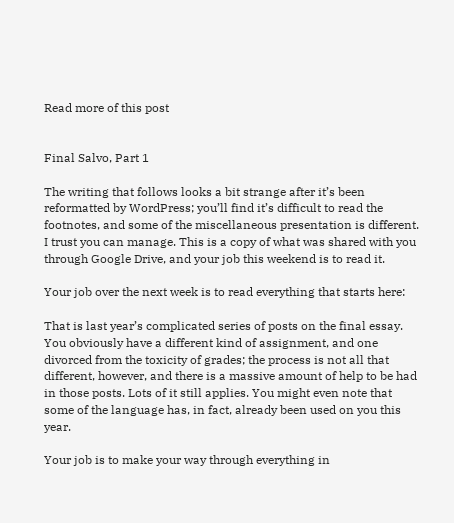Read more of this post


Final Salvo, Part 1

The writing that follows looks a bit strange after it’s been reformatted by WordPress; you’ll find it’s difficult to read the footnotes, and some of the miscellaneous presentation is different. I trust you can manage. This is a copy of what was shared with you through Google Drive, and your job this weekend is to read it.

Your job over the next week is to read everything that starts here:

That is last year’s complicated series of posts on the final essay. You obviously have a different kind of assignment, and one divorced from the toxicity of grades; the process is not all that different, however, and there is a massive amount of help to be had in those posts. Lots of it still applies. You might even note that some of the language has, in fact, already been used on you this year.

Your job is to make your way through everything in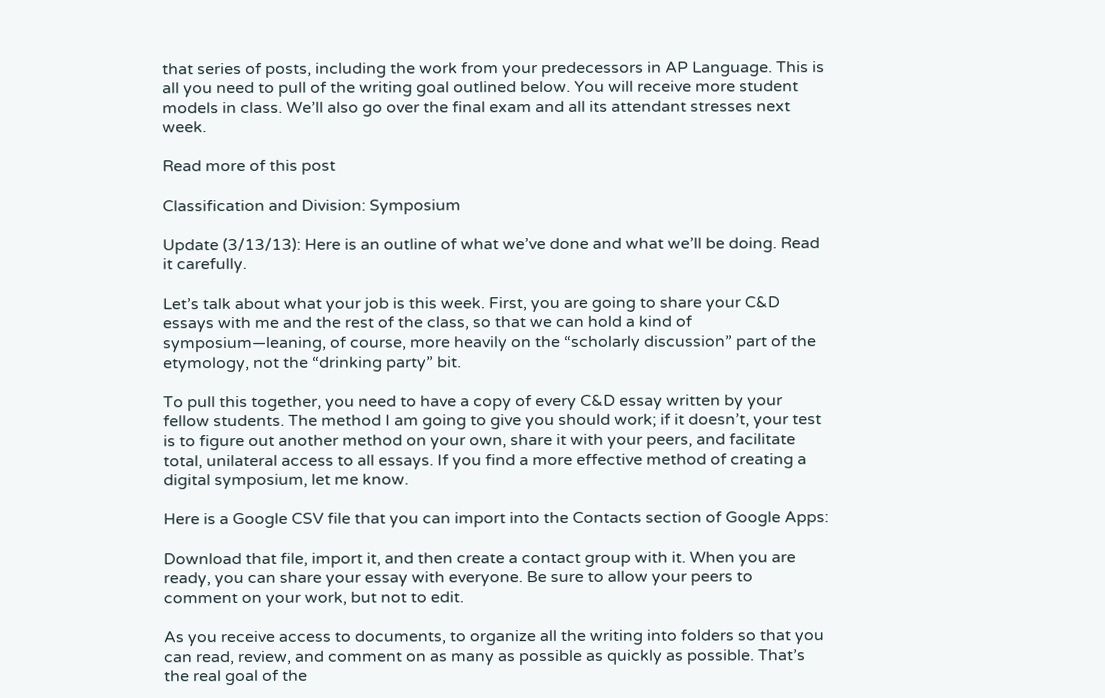that series of posts, including the work from your predecessors in AP Language. This is all you need to pull of the writing goal outlined below. You will receive more student models in class. We’ll also go over the final exam and all its attendant stresses next week.

Read more of this post

Classification and Division: Symposium

Update (3/13/13): Here is an outline of what we’ve done and what we’ll be doing. Read it carefully.

Let’s talk about what your job is this week. First, you are going to share your C&D essays with me and the rest of the class, so that we can hold a kind of symposium—leaning, of course, more heavily on the “scholarly discussion” part of the etymology, not the “drinking party” bit.

To pull this together, you need to have a copy of every C&D essay written by your fellow students. The method I am going to give you should work; if it doesn’t, your test is to figure out another method on your own, share it with your peers, and facilitate total, unilateral access to all essays. If you find a more effective method of creating a digital symposium, let me know.

Here is a Google CSV file that you can import into the Contacts section of Google Apps:

Download that file, import it, and then create a contact group with it. When you are ready, you can share your essay with everyone. Be sure to allow your peers to comment on your work, but not to edit.

As you receive access to documents, to organize all the writing into folders so that you can read, review, and comment on as many as possible as quickly as possible. That’s the real goal of the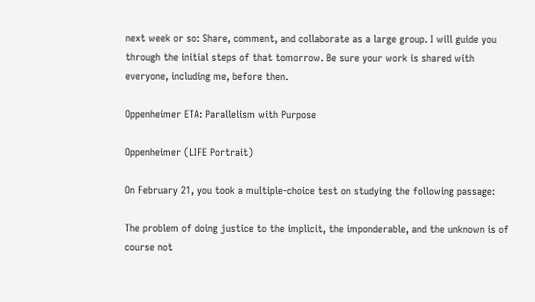next week or so: Share, comment, and collaborate as a large group. I will guide you through the initial steps of that tomorrow. Be sure your work is shared with everyone, including me, before then.

Oppenheimer ETA: Parallelism with Purpose

Oppenheimer (LIFE Portrait)

On February 21, you took a multiple-choice test on studying the following passage:

The problem of doing justice to the implicit, the imponderable, and the unknown is of course not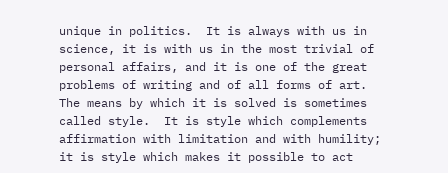unique in politics.  It is always with us in science, it is with us in the most trivial of personal affairs, and it is one of the great problems of writing and of all forms of art.  The means by which it is solved is sometimes called style.  It is style which complements affirmation with limitation and with humility; it is style which makes it possible to act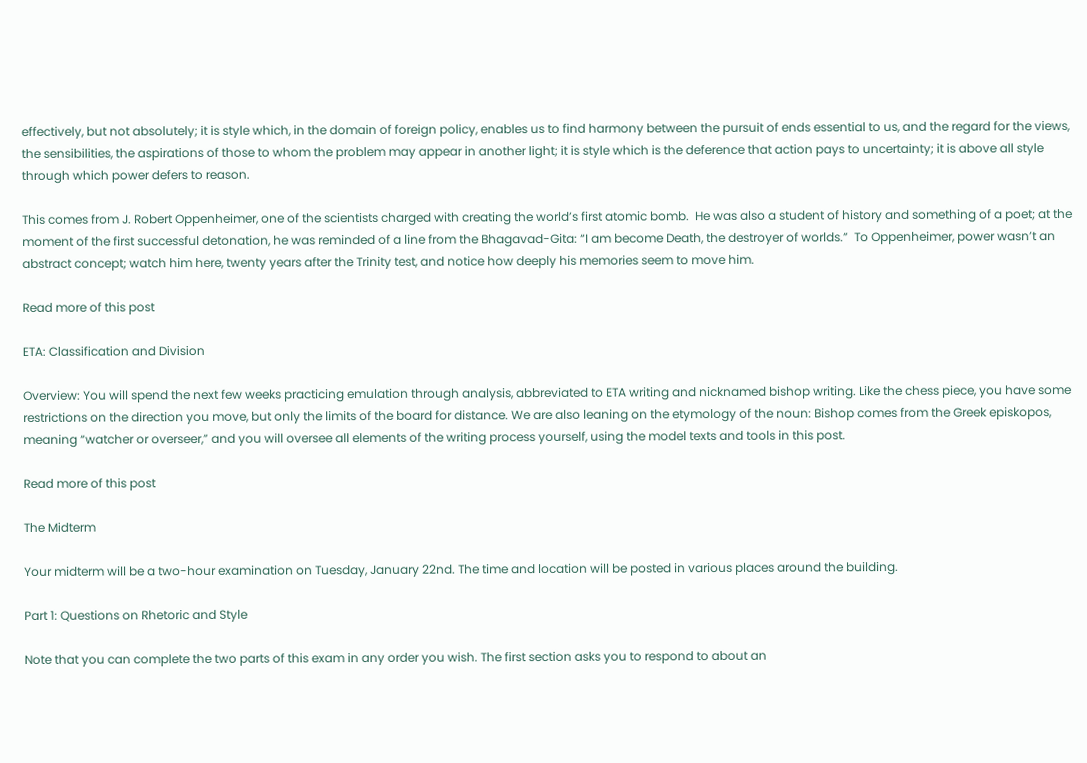effectively, but not absolutely; it is style which, in the domain of foreign policy, enables us to find harmony between the pursuit of ends essential to us, and the regard for the views, the sensibilities, the aspirations of those to whom the problem may appear in another light; it is style which is the deference that action pays to uncertainty; it is above all style through which power defers to reason.

This comes from J. Robert Oppenheimer, one of the scientists charged with creating the world’s first atomic bomb.  He was also a student of history and something of a poet; at the moment of the first successful detonation, he was reminded of a line from the Bhagavad-Gita: “I am become Death, the destroyer of worlds.”  To Oppenheimer, power wasn’t an abstract concept; watch him here, twenty years after the Trinity test, and notice how deeply his memories seem to move him.

Read more of this post

ETA: Classification and Division

Overview: You will spend the next few weeks practicing emulation through analysis, abbreviated to ETA writing and nicknamed bishop writing. Like the chess piece, you have some restrictions on the direction you move, but only the limits of the board for distance. We are also leaning on the etymology of the noun: Bishop comes from the Greek episkopos, meaning “watcher or overseer,” and you will oversee all elements of the writing process yourself, using the model texts and tools in this post.

Read more of this post

The Midterm

Your midterm will be a two-hour examination on Tuesday, January 22nd. The time and location will be posted in various places around the building.

Part 1: Questions on Rhetoric and Style

Note that you can complete the two parts of this exam in any order you wish. The first section asks you to respond to about an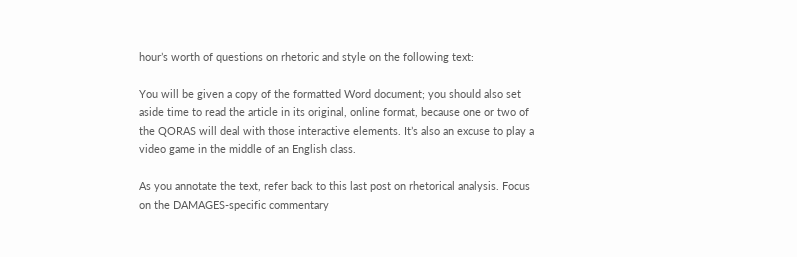hour’s worth of questions on rhetoric and style on the following text:

You will be given a copy of the formatted Word document; you should also set aside time to read the article in its original, online format, because one or two of the QORAS will deal with those interactive elements. It’s also an excuse to play a video game in the middle of an English class.

As you annotate the text, refer back to this last post on rhetorical analysis. Focus on the DAMAGES-specific commentary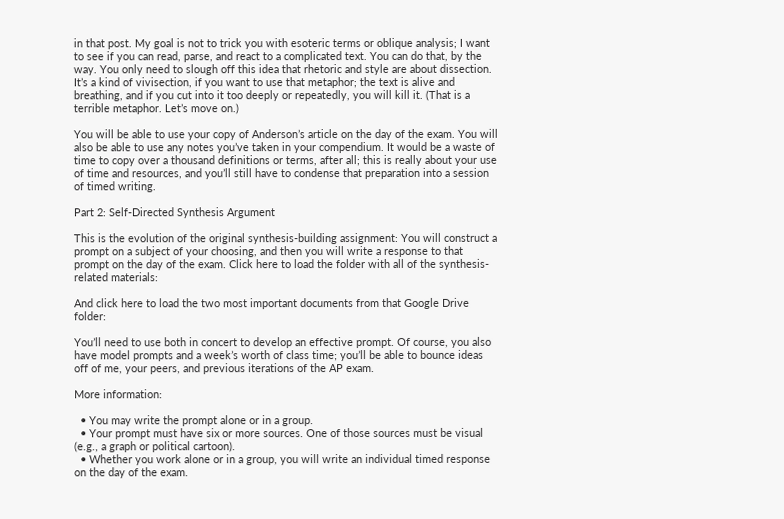in that post. My goal is not to trick you with esoteric terms or oblique analysis; I want to see if you can read, parse, and react to a complicated text. You can do that, by the way. You only need to slough off this idea that rhetoric and style are about dissection. It’s a kind of vivisection, if you want to use that metaphor; the text is alive and breathing, and if you cut into it too deeply or repeatedly, you will kill it. (That is a terrible metaphor. Let’s move on.)

You will be able to use your copy of Anderson’s article on the day of the exam. You will also be able to use any notes you’ve taken in your compendium. It would be a waste of time to copy over a thousand definitions or terms, after all; this is really about your use of time and resources, and you’ll still have to condense that preparation into a session of timed writing.

Part 2: Self-Directed Synthesis Argument

This is the evolution of the original synthesis-building assignment: You will construct a prompt on a subject of your choosing, and then you will write a response to that prompt on the day of the exam. Click here to load the folder with all of the synthesis-related materials:

And click here to load the two most important documents from that Google Drive folder:

You’ll need to use both in concert to develop an effective prompt. Of course, you also have model prompts and a week’s worth of class time; you’ll be able to bounce ideas off of me, your peers, and previous iterations of the AP exam.

More information:

  • You may write the prompt alone or in a group.
  • Your prompt must have six or more sources. One of those sources must be visual (e.g., a graph or political cartoon).
  • Whether you work alone or in a group, you will write an individual timed response on the day of the exam.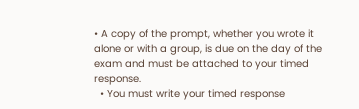• A copy of the prompt, whether you wrote it alone or with a group, is due on the day of the exam and must be attached to your timed response.
  • You must write your timed response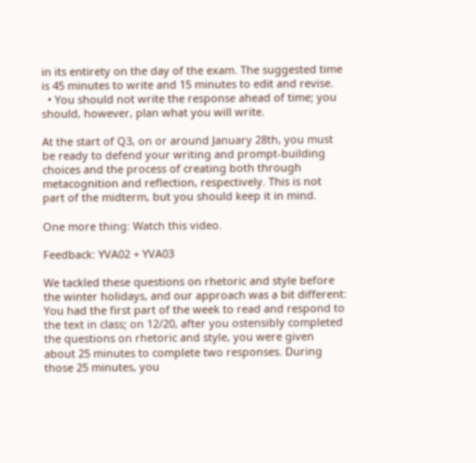in its entirety on the day of the exam. The suggested time is 45 minutes to write and 15 minutes to edit and revise.
  • You should not write the response ahead of time; you should, however, plan what you will write.

At the start of Q3, on or around January 28th, you must be ready to defend your writing and prompt-building choices and the process of creating both through metacognition and reflection, respectively. This is not part of the midterm, but you should keep it in mind.

One more thing: Watch this video.

Feedback: YVA02 + YVA03

We tackled these questions on rhetoric and style before the winter holidays, and our approach was a bit different: You had the first part of the week to read and respond to the text in class; on 12/20, after you ostensibly completed the questions on rhetoric and style, you were given about 25 minutes to complete two responses. During those 25 minutes, you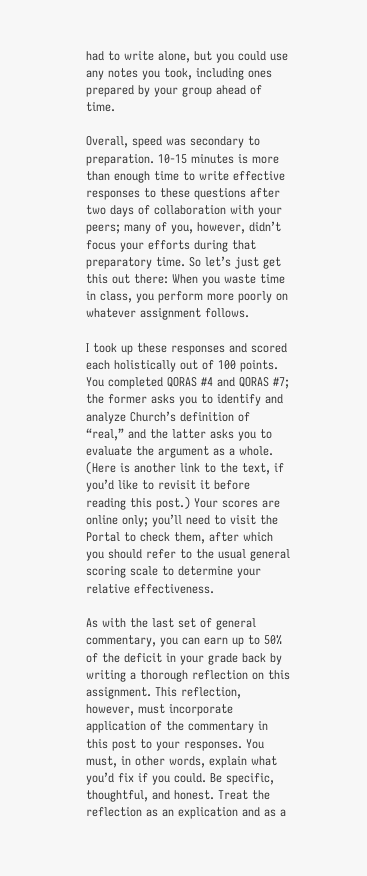had to write alone, but you could use any notes you took, including ones prepared by your group ahead of time.

Overall, speed was secondary to preparation. 10-15 minutes is more than enough time to write effective responses to these questions after two days of collaboration with your peers; many of you, however, didn’t focus your efforts during that preparatory time. So let’s just get this out there: When you waste time in class, you perform more poorly on whatever assignment follows.

I took up these responses and scored each holistically out of 100 points. You completed QORAS #4 and QORAS #7; the former asks you to identify and analyze Church’s definition of “real,” and the latter asks you to evaluate the argument as a whole.  (Here is another link to the text, if you’d like to revisit it before reading this post.) Your scores are online only; you’ll need to visit the Portal to check them, after which you should refer to the usual general scoring scale to determine your relative effectiveness.

As with the last set of general commentary, you can earn up to 50% of the deficit in your grade back by writing a thorough reflection on this assignment. This reflection, however, must incorporate application of the commentary in this post to your responses. You must, in other words, explain what you’d fix if you could. Be specific, thoughtful, and honest. Treat the reflection as an explication and as a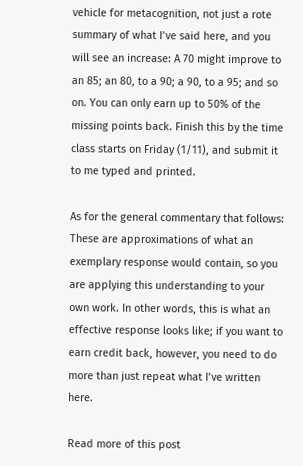vehicle for metacognition, not just a rote summary of what I’ve said here, and you will see an increase: A 70 might improve to an 85; an 80, to a 90; a 90, to a 95; and so on. You can only earn up to 50% of the missing points back. Finish this by the time class starts on Friday (1/11), and submit it to me typed and printed.

As for the general commentary that follows: These are approximations of what an exemplary response would contain, so you are applying this understanding to your own work. In other words, this is what an effective response looks like; if you want to earn credit back, however, you need to do more than just repeat what I’ve written here.

Read more of this post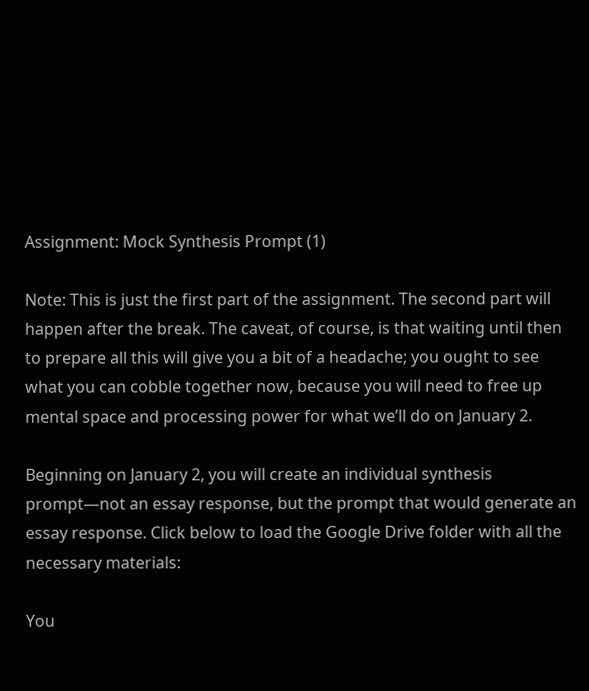Assignment: Mock Synthesis Prompt (1)

Note: This is just the first part of the assignment. The second part will happen after the break. The caveat, of course, is that waiting until then to prepare all this will give you a bit of a headache; you ought to see what you can cobble together now, because you will need to free up mental space and processing power for what we’ll do on January 2.

Beginning on January 2, you will create an individual synthesis prompt—not an essay response, but the prompt that would generate an essay response. Click below to load the Google Drive folder with all the necessary materials:

You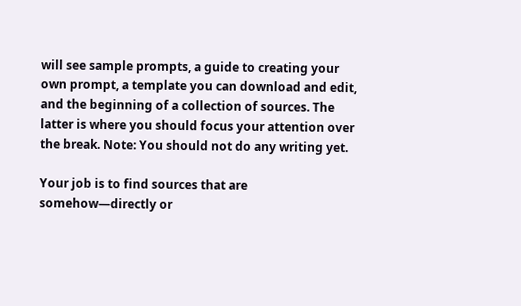will see sample prompts, a guide to creating your own prompt, a template you can download and edit, and the beginning of a collection of sources. The latter is where you should focus your attention over the break. Note: You should not do any writing yet.

Your job is to find sources that are somehow—directly or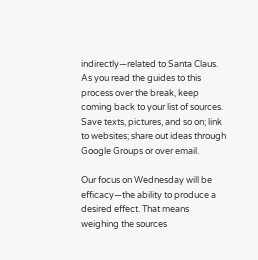indirectly—related to Santa Claus. As you read the guides to this process over the break, keep coming back to your list of sources. Save texts, pictures, and so on; link to websites; share out ideas through Google Groups or over email.

Our focus on Wednesday will be efficacy—the ability to produce a desired effect. That means weighing the sources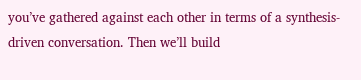you’ve gathered against each other in terms of a synthesis-driven conversation. Then we’ll build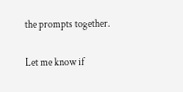the prompts together.

Let me know if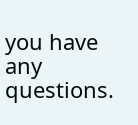you have any questions.